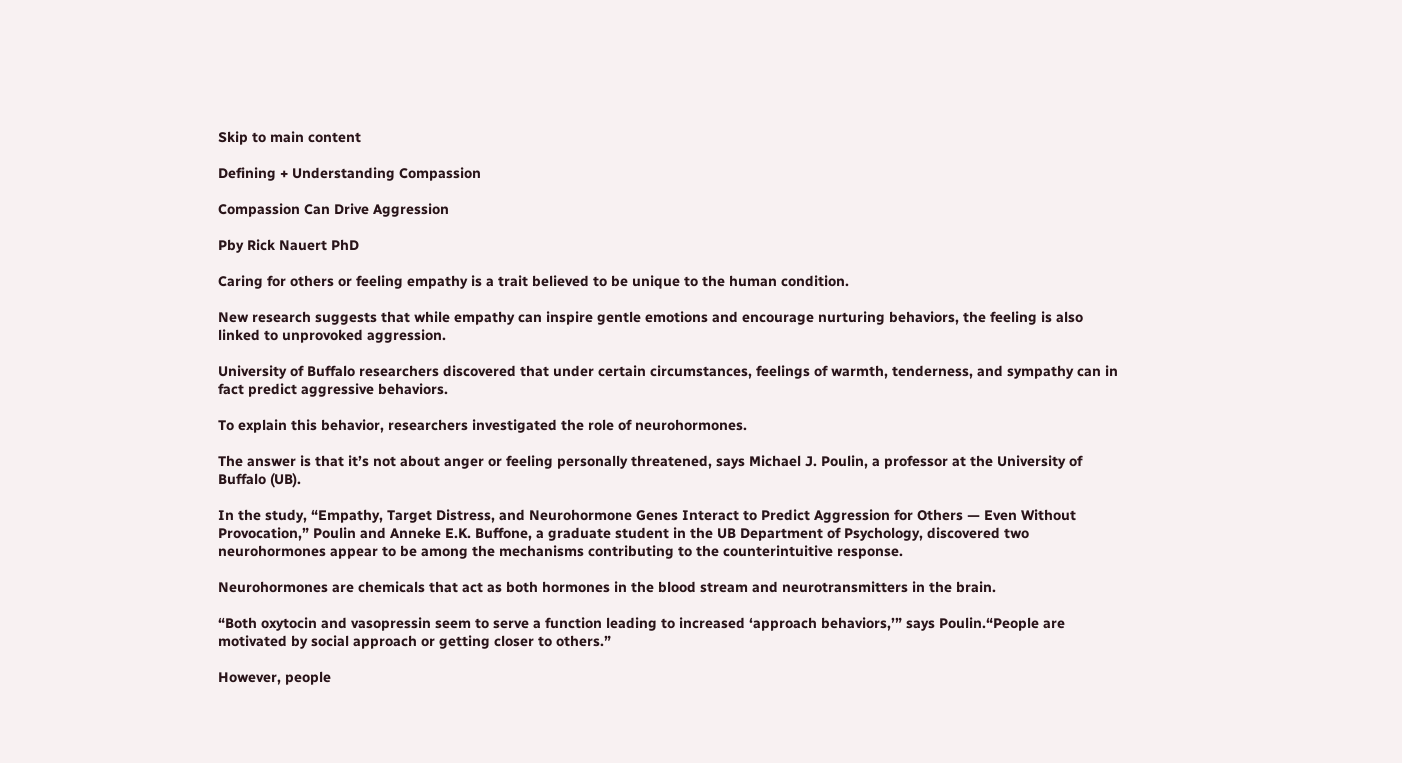Skip to main content

Defining + Understanding Compassion

Compassion Can Drive Aggression

Pby Rick Nauert PhD

Caring for others or feeling empathy is a trait believed to be unique to the human condition.

New research suggests that while empathy can inspire gentle emotions and encourage nurturing behaviors, the feeling is also linked to unprovoked aggression.

University of Buffalo researchers discovered that under certain circumstances, feelings of warmth, tenderness, and sympathy can in fact predict aggressive behaviors.

To explain this behavior, researchers investigated the role of neurohormones.

The answer is that it’s not about anger or feeling personally threatened, says Michael J. Poulin, a professor at the University of Buffalo (UB).

In the study, “Empathy, Target Distress, and Neurohormone Genes Interact to Predict Aggression for Others — Even Without Provocation,” Poulin and Anneke E.K. Buffone, a graduate student in the UB Department of Psychology, discovered two neurohormones appear to be among the mechanisms contributing to the counterintuitive response.

Neurohormones are chemicals that act as both hormones in the blood stream and neurotransmitters in the brain.

“Both oxytocin and vasopressin seem to serve a function leading to increased ‘approach behaviors,’” says Poulin.“People are motivated by social approach or getting closer to others.”

However, people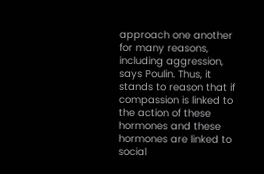approach one another for many reasons, including aggression, says Poulin. Thus, it stands to reason that if compassion is linked to the action of these hormones and these hormones are linked to social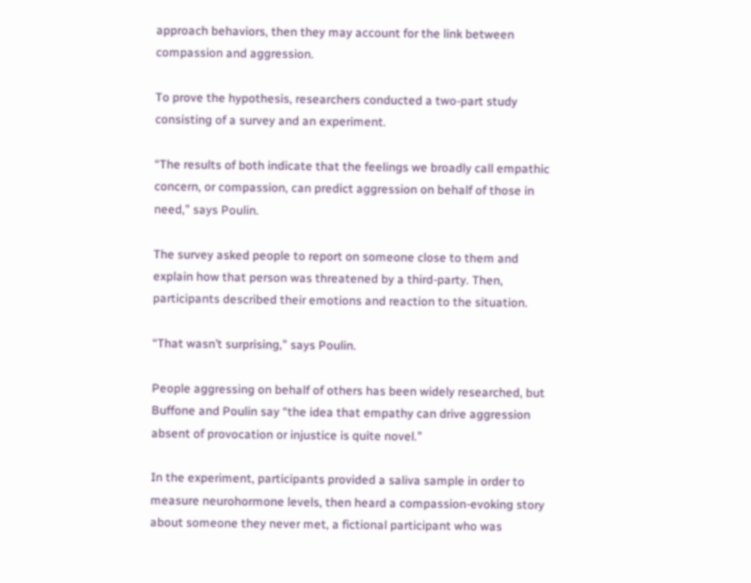approach behaviors, then they may account for the link between compassion and aggression.

To prove the hypothesis, researchers conducted a two-part study consisting of a survey and an experiment.

“The results of both indicate that the feelings we broadly call empathic concern, or compassion, can predict aggression on behalf of those in need,” says Poulin.

The survey asked people to report on someone close to them and explain how that person was threatened by a third-party. Then, participants described their emotions and reaction to the situation.

“That wasn’t surprising,” says Poulin.

People aggressing on behalf of others has been widely researched, but Buffone and Poulin say “the idea that empathy can drive aggression absent of provocation or injustice is quite novel.”

In the experiment, participants provided a saliva sample in order to measure neurohormone levels, then heard a compassion-evoking story about someone they never met, a fictional participant who was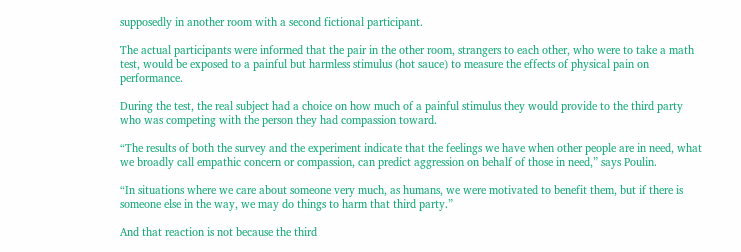supposedly in another room with a second fictional participant.

The actual participants were informed that the pair in the other room, strangers to each other, who were to take a math test, would be exposed to a painful but harmless stimulus (hot sauce) to measure the effects of physical pain on performance.

During the test, the real subject had a choice on how much of a painful stimulus they would provide to the third party who was competing with the person they had compassion toward.

“The results of both the survey and the experiment indicate that the feelings we have when other people are in need, what we broadly call empathic concern or compassion, can predict aggression on behalf of those in need,” says Poulin.

“In situations where we care about someone very much, as humans, we were motivated to benefit them, but if there is someone else in the way, we may do things to harm that third party.”

And that reaction is not because the third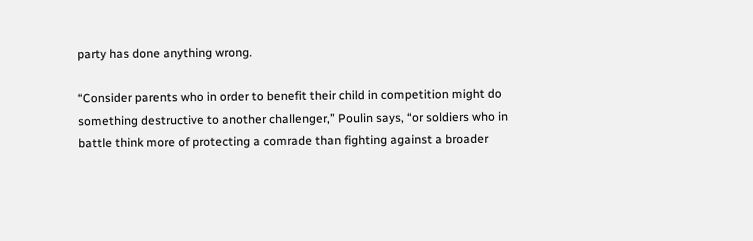party has done anything wrong.

“Consider parents who in order to benefit their child in competition might do something destructive to another challenger,” Poulin says, “or soldiers who in battle think more of protecting a comrade than fighting against a broader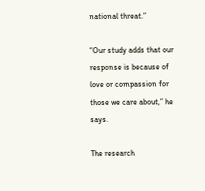national threat.”

“Our study adds that our response is because of love or compassion for those we care about,” he says.

The research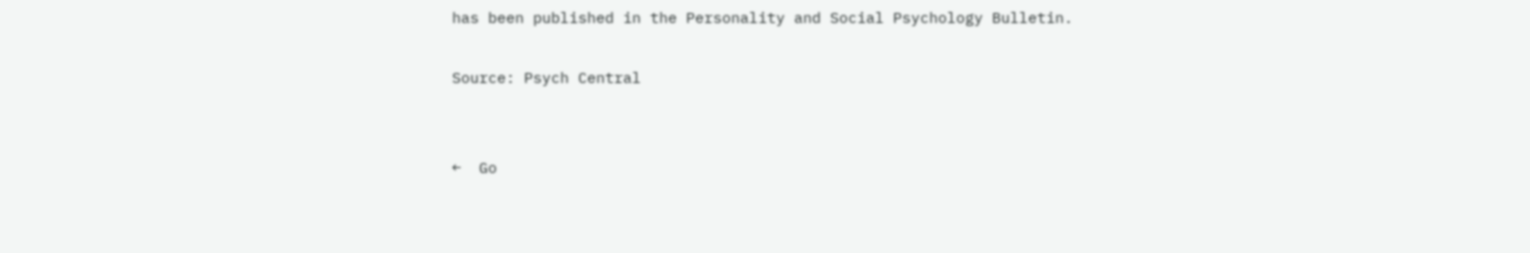has been published in the Personality and Social Psychology Bulletin.

Source: Psych Central


←  Go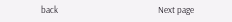back                                                  Next page